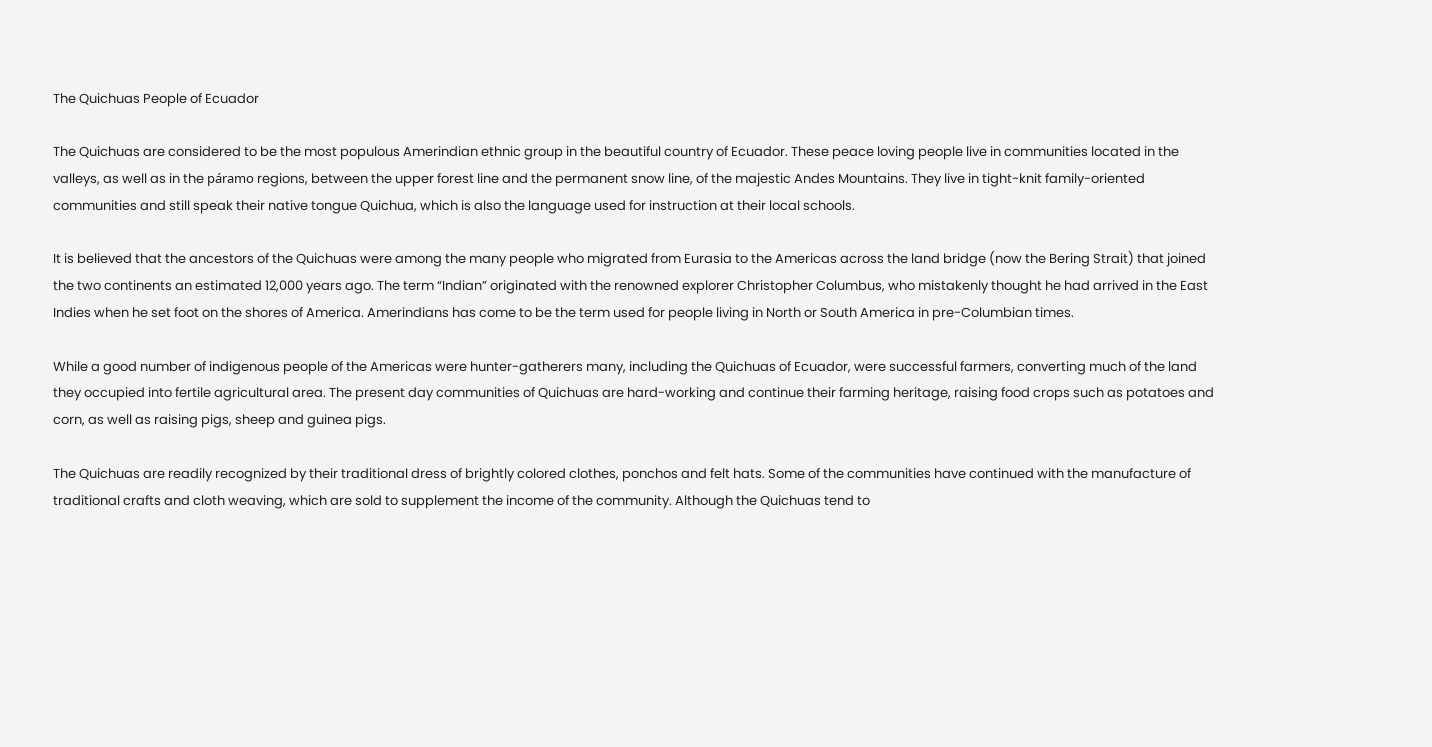The Quichuas People of Ecuador

The Quichuas are considered to be the most populous Amerindian ethnic group in the beautiful country of Ecuador. These peace loving people live in communities located in the valleys, as well as in the páramo regions, between the upper forest line and the permanent snow line, of the majestic Andes Mountains. They live in tight-knit family-oriented communities and still speak their native tongue Quichua, which is also the language used for instruction at their local schools.

It is believed that the ancestors of the Quichuas were among the many people who migrated from Eurasia to the Americas across the land bridge (now the Bering Strait) that joined the two continents an estimated 12,000 years ago. The term “Indian” originated with the renowned explorer Christopher Columbus, who mistakenly thought he had arrived in the East Indies when he set foot on the shores of America. Amerindians has come to be the term used for people living in North or South America in pre-Columbian times.

While a good number of indigenous people of the Americas were hunter-gatherers many, including the Quichuas of Ecuador, were successful farmers, converting much of the land they occupied into fertile agricultural area. The present day communities of Quichuas are hard-working and continue their farming heritage, raising food crops such as potatoes and corn, as well as raising pigs, sheep and guinea pigs.

The Quichuas are readily recognized by their traditional dress of brightly colored clothes, ponchos and felt hats. Some of the communities have continued with the manufacture of traditional crafts and cloth weaving, which are sold to supplement the income of the community. Although the Quichuas tend to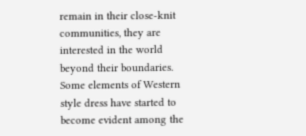remain in their close-knit communities, they are interested in the world beyond their boundaries. Some elements of Western style dress have started to become evident among the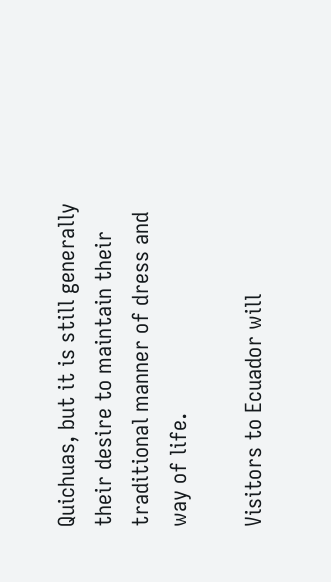Quichuas, but it is still generally their desire to maintain their traditional manner of dress and way of life.

Visitors to Ecuador will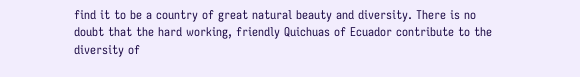find it to be a country of great natural beauty and diversity. There is no doubt that the hard working, friendly Quichuas of Ecuador contribute to the diversity of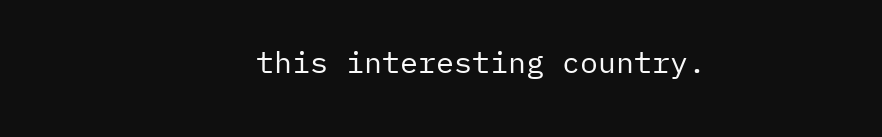this interesting country.